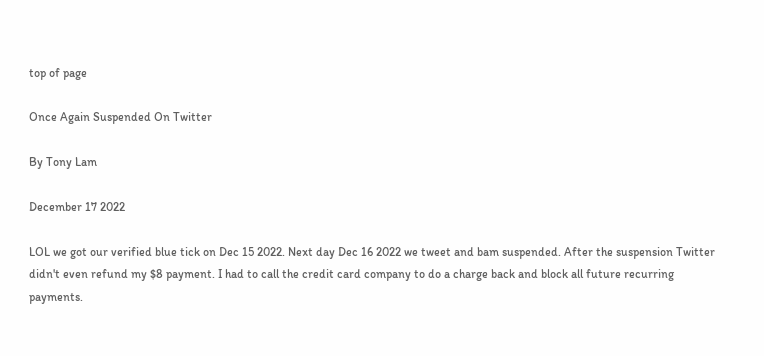top of page

Once Again Suspended On Twitter

By Tony Lam

December 17 2022

LOL we got our verified blue tick on Dec 15 2022. Next day Dec 16 2022 we tweet and bam suspended. After the suspension Twitter didn't even refund my $8 payment. I had to call the credit card company to do a charge back and block all future recurring payments.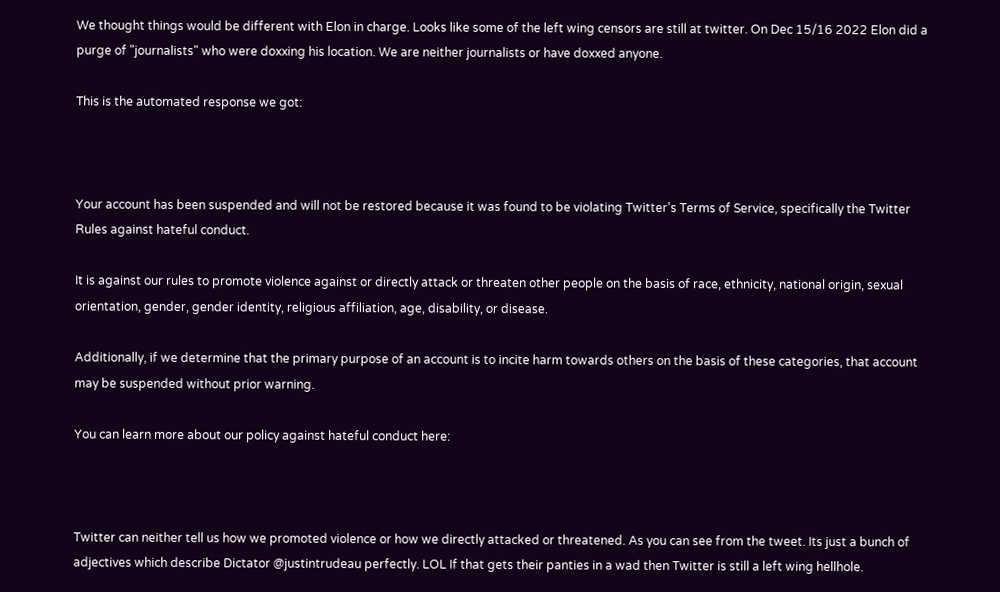We thought things would be different with Elon in charge. Looks like some of the left wing censors are still at twitter. On Dec 15/16 2022 Elon did a purge of "journalists" who were doxxing his location. We are neither journalists or have doxxed anyone.

This is the automated response we got:



Your account has been suspended and will not be restored because it was found to be violating Twitter's Terms of Service, specifically the Twitter Rules against hateful conduct.

It is against our rules to promote violence against or directly attack or threaten other people on the basis of race, ethnicity, national origin, sexual orientation, gender, gender identity, religious affiliation, age, disability, or disease.

Additionally, if we determine that the primary purpose of an account is to incite harm towards others on the basis of these categories, that account may be suspended without prior warning.

You can learn more about our policy against hateful conduct here:



Twitter can neither tell us how we promoted violence or how we directly attacked or threatened. As you can see from the tweet. Its just a bunch of adjectives which describe Dictator @justintrudeau perfectly. LOL If that gets their panties in a wad then Twitter is still a left wing hellhole.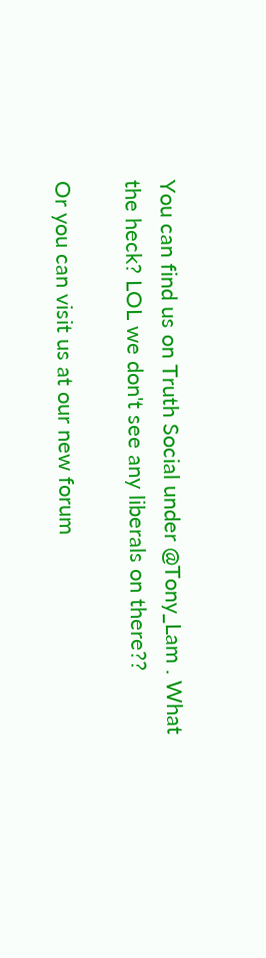You can find us on Truth Social under @Tony_Lam . What the heck? LOL we don't see any liberals on there??

Or you can visit us at our new forum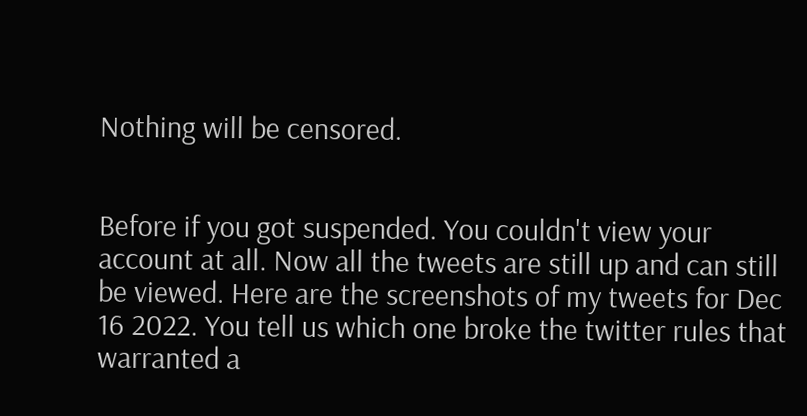Nothing will be censored.


Before if you got suspended. You couldn't view your account at all. Now all the tweets are still up and can still be viewed. Here are the screenshots of my tweets for Dec 16 2022. You tell us which one broke the twitter rules that warranted a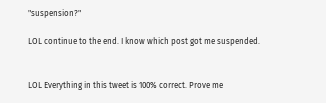"suspension?"

LOL continue to the end. I know which post got me suspended.


LOL Everything in this tweet is 100% correct. Prove me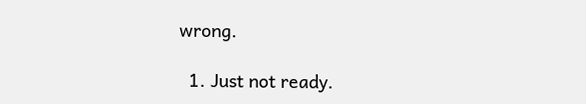wrong.

  1. Just not ready.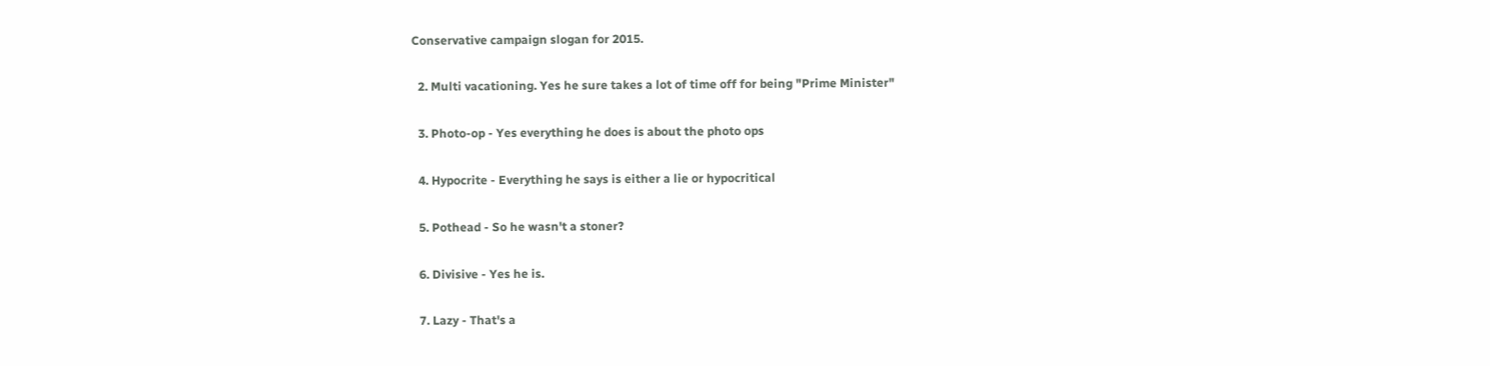Conservative campaign slogan for 2015.

  2. Multi vacationing. Yes he sure takes a lot of time off for being "Prime Minister"

  3. Photo-op - Yes everything he does is about the photo ops

  4. Hypocrite - Everything he says is either a lie or hypocritical

  5. Pothead - So he wasn't a stoner?

  6. Divisive - Yes he is.

  7. Lazy - That's a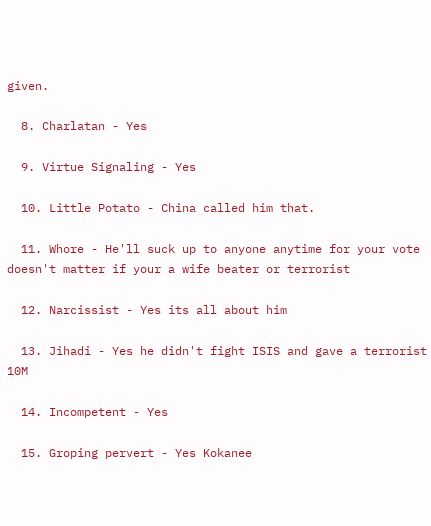given.

  8. Charlatan - Yes

  9. Virtue Signaling - Yes

  10. Little Potato - China called him that.

  11. Whore - He'll suck up to anyone anytime for your vote doesn't matter if your a wife beater or terrorist

  12. Narcissist - Yes its all about him

  13. Jihadi - Yes he didn't fight ISIS and gave a terrorist 10M

  14. Incompetent - Yes

  15. Groping pervert - Yes Kokanee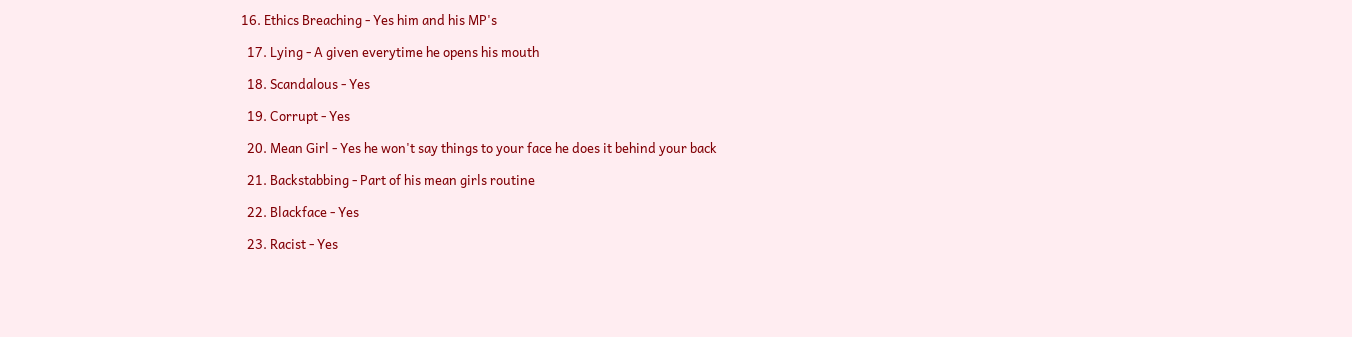16. Ethics Breaching - Yes him and his MP's

  17. Lying - A given everytime he opens his mouth

  18. Scandalous - Yes

  19. Corrupt - Yes

  20. Mean Girl - Yes he won't say things to your face he does it behind your back

  21. Backstabbing - Part of his mean girls routine

  22. Blackface - Yes

  23. Racist - Yes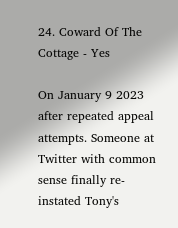24. Coward Of The Cottage - Yes

On January 9 2023 after repeated appeal attempts. Someone at Twitter with common sense finally re-instated Tony's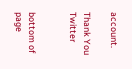account.

Thank You Twitter


bottom of page